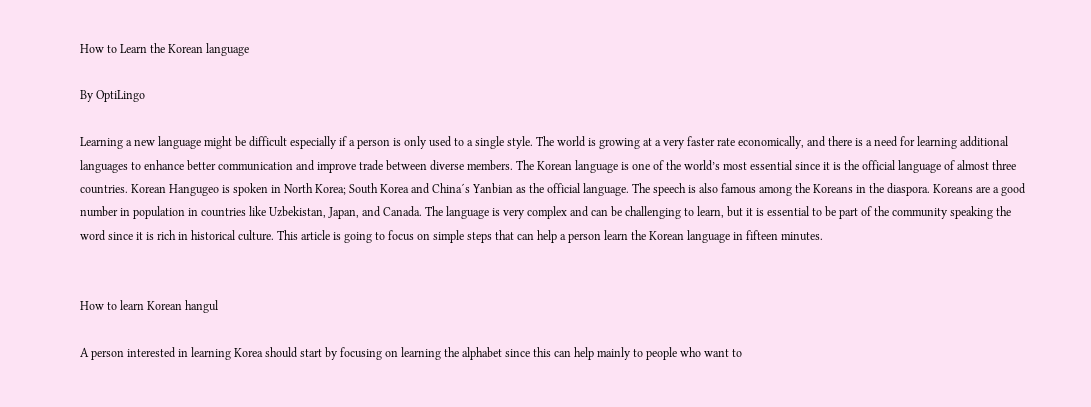How to Learn the Korean language

By OptiLingo

Learning a new language might be difficult especially if a person is only used to a single style. The world is growing at a very faster rate economically, and there is a need for learning additional languages to enhance better communication and improve trade between diverse members. The Korean language is one of the world’s most essential since it is the official language of almost three countries. Korean Hangugeo is spoken in North Korea; South Korea and China´s Yanbian as the official language. The speech is also famous among the Koreans in the diaspora. Koreans are a good number in population in countries like Uzbekistan, Japan, and Canada. The language is very complex and can be challenging to learn, but it is essential to be part of the community speaking the word since it is rich in historical culture. This article is going to focus on simple steps that can help a person learn the Korean language in fifteen minutes.


How to learn Korean hangul

A person interested in learning Korea should start by focusing on learning the alphabet since this can help mainly to people who want to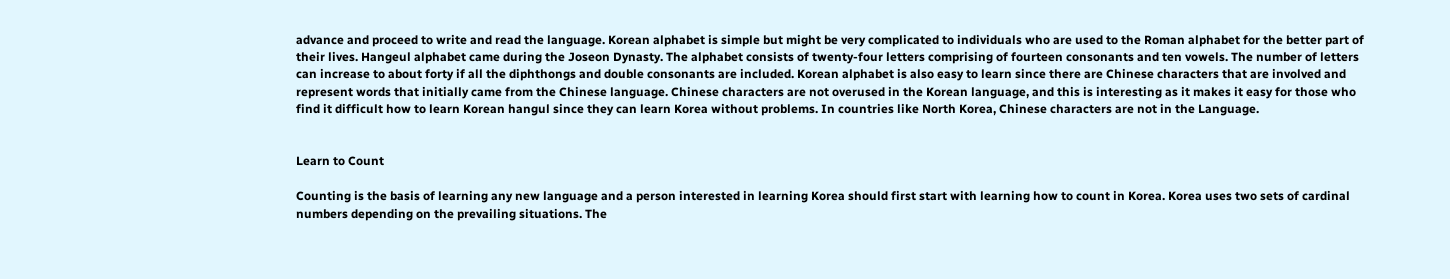advance and proceed to write and read the language. Korean alphabet is simple but might be very complicated to individuals who are used to the Roman alphabet for the better part of their lives. Hangeul alphabet came during the Joseon Dynasty. The alphabet consists of twenty-four letters comprising of fourteen consonants and ten vowels. The number of letters can increase to about forty if all the diphthongs and double consonants are included. Korean alphabet is also easy to learn since there are Chinese characters that are involved and represent words that initially came from the Chinese language. Chinese characters are not overused in the Korean language, and this is interesting as it makes it easy for those who find it difficult how to learn Korean hangul since they can learn Korea without problems. In countries like North Korea, Chinese characters are not in the Language.


Learn to Count

Counting is the basis of learning any new language and a person interested in learning Korea should first start with learning how to count in Korea. Korea uses two sets of cardinal numbers depending on the prevailing situations. The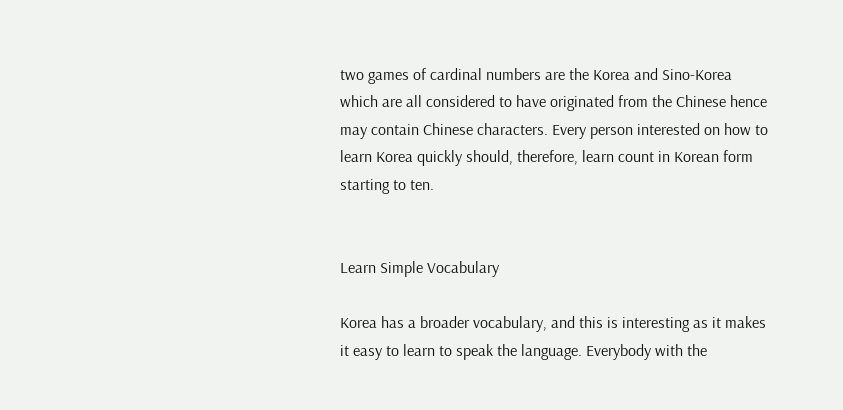two games of cardinal numbers are the Korea and Sino-Korea which are all considered to have originated from the Chinese hence may contain Chinese characters. Every person interested on how to learn Korea quickly should, therefore, learn count in Korean form starting to ten.


Learn Simple Vocabulary

Korea has a broader vocabulary, and this is interesting as it makes it easy to learn to speak the language. Everybody with the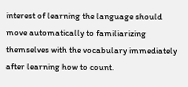interest of learning the language should move automatically to familiarizing themselves with the vocabulary immediately after learning how to count.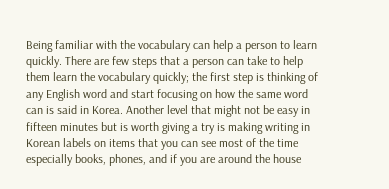Being familiar with the vocabulary can help a person to learn quickly. There are few steps that a person can take to help them learn the vocabulary quickly; the first step is thinking of any English word and start focusing on how the same word can is said in Korea. Another level that might not be easy in fifteen minutes but is worth giving a try is making writing in Korean labels on items that you can see most of the time especially books, phones, and if you are around the house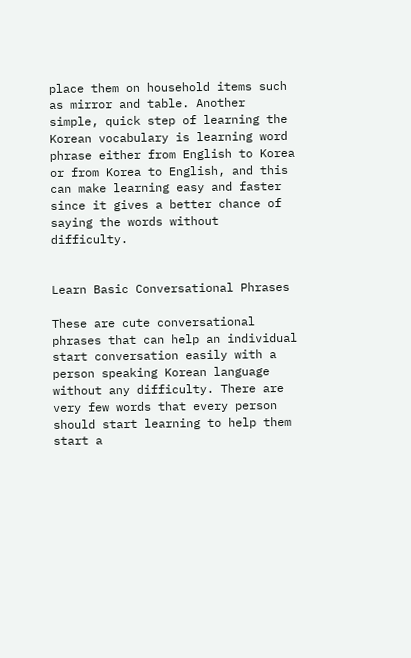place them on household items such as mirror and table. Another simple, quick step of learning the Korean vocabulary is learning word phrase either from English to Korea or from Korea to English, and this can make learning easy and faster since it gives a better chance of saying the words without difficulty.


Learn Basic Conversational Phrases

These are cute conversational phrases that can help an individual start conversation easily with a person speaking Korean language without any difficulty. There are very few words that every person should start learning to help them start a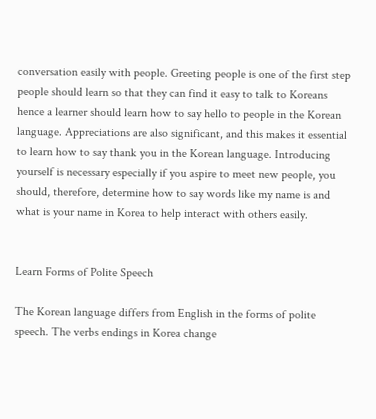conversation easily with people. Greeting people is one of the first step people should learn so that they can find it easy to talk to Koreans hence a learner should learn how to say hello to people in the Korean language. Appreciations are also significant, and this makes it essential to learn how to say thank you in the Korean language. Introducing yourself is necessary especially if you aspire to meet new people, you should, therefore, determine how to say words like my name is and what is your name in Korea to help interact with others easily.


Learn Forms of Polite Speech

The Korean language differs from English in the forms of polite speech. The verbs endings in Korea change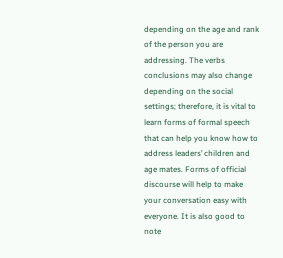depending on the age and rank of the person you are addressing. The verbs conclusions may also change depending on the social settings; therefore, it is vital to learn forms of formal speech that can help you know how to address leaders’ children and age mates. Forms of official discourse will help to make your conversation easy with everyone. It is also good to note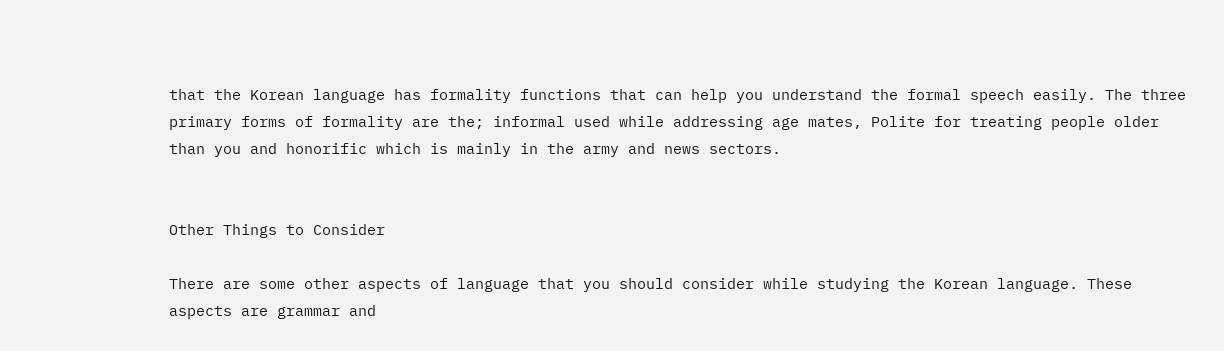that the Korean language has formality functions that can help you understand the formal speech easily. The three primary forms of formality are the; informal used while addressing age mates, Polite for treating people older than you and honorific which is mainly in the army and news sectors.


Other Things to Consider

There are some other aspects of language that you should consider while studying the Korean language. These aspects are grammar and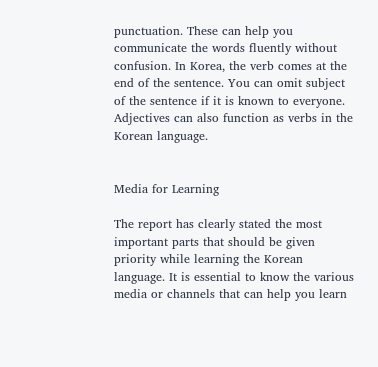punctuation. These can help you communicate the words fluently without confusion. In Korea, the verb comes at the end of the sentence. You can omit subject of the sentence if it is known to everyone. Adjectives can also function as verbs in the Korean language.


Media for Learning

The report has clearly stated the most important parts that should be given priority while learning the Korean language. It is essential to know the various media or channels that can help you learn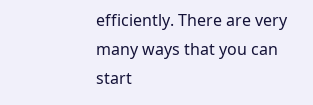efficiently. There are very many ways that you can start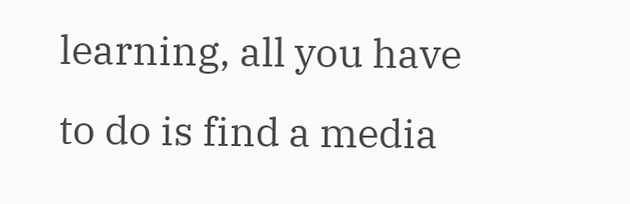learning, all you have to do is find a media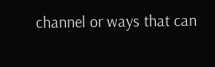channel or ways that can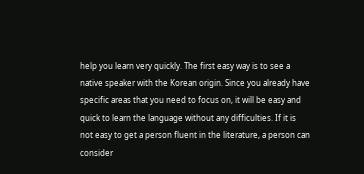help you learn very quickly. The first easy way is to see a native speaker with the Korean origin. Since you already have specific areas that you need to focus on, it will be easy and quick to learn the language without any difficulties. If it is not easy to get a person fluent in the literature, a person can consider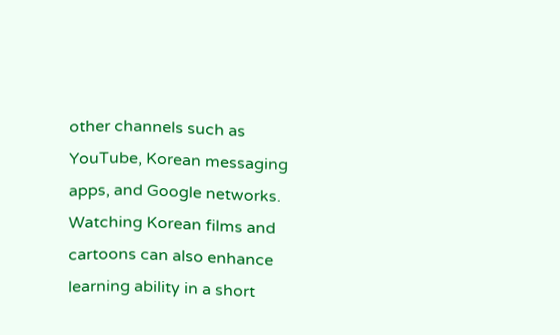other channels such as YouTube, Korean messaging apps, and Google networks. Watching Korean films and cartoons can also enhance learning ability in a short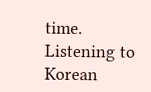time. Listening to Korean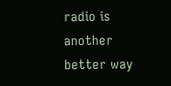radio is another better way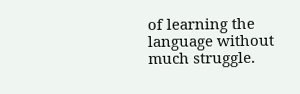of learning the language without much struggle.